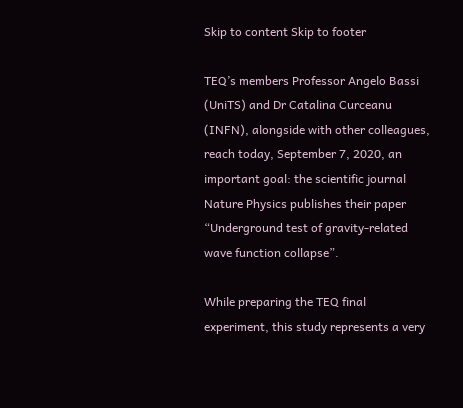Skip to content Skip to footer

TEQ’s members Professor Angelo Bassi (UniTS) and Dr Catalina Curceanu (INFN), alongside with other colleagues, reach today, September 7, 2020, an important goal: the scientific journal Nature Physics publishes their paper “Underground test of gravity-related wave function collapse”.

While preparing the TEQ final experiment, this study represents a very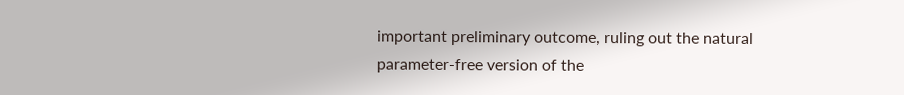important preliminary outcome, ruling out the natural parameter-free version of the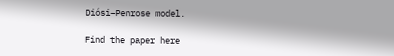Diósi–Penrose model.

Find the paper here